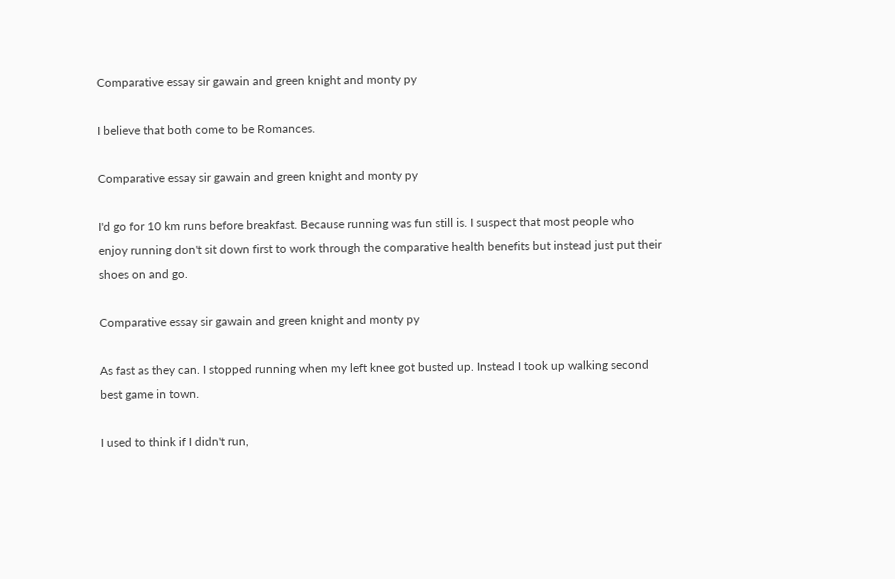Comparative essay sir gawain and green knight and monty py

I believe that both come to be Romances.

Comparative essay sir gawain and green knight and monty py

I'd go for 10 km runs before breakfast. Because running was fun still is. I suspect that most people who enjoy running don't sit down first to work through the comparative health benefits but instead just put their shoes on and go.

Comparative essay sir gawain and green knight and monty py

As fast as they can. I stopped running when my left knee got busted up. Instead I took up walking second best game in town.

I used to think if I didn't run,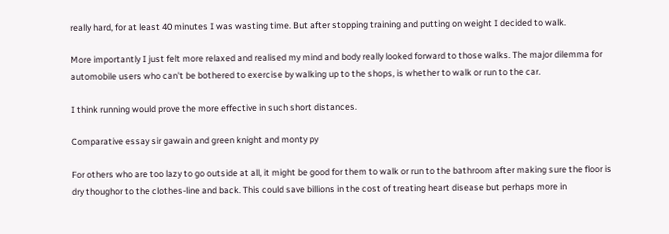really hard, for at least 40 minutes I was wasting time. But after stopping training and putting on weight I decided to walk.

More importantly I just felt more relaxed and realised my mind and body really looked forward to those walks. The major dilemma for automobile users who can't be bothered to exercise by walking up to the shops, is whether to walk or run to the car.

I think running would prove the more effective in such short distances.

Comparative essay sir gawain and green knight and monty py

For others who are too lazy to go outside at all, it might be good for them to walk or run to the bathroom after making sure the floor is dry thoughor to the clothes-line and back. This could save billions in the cost of treating heart disease but perhaps more in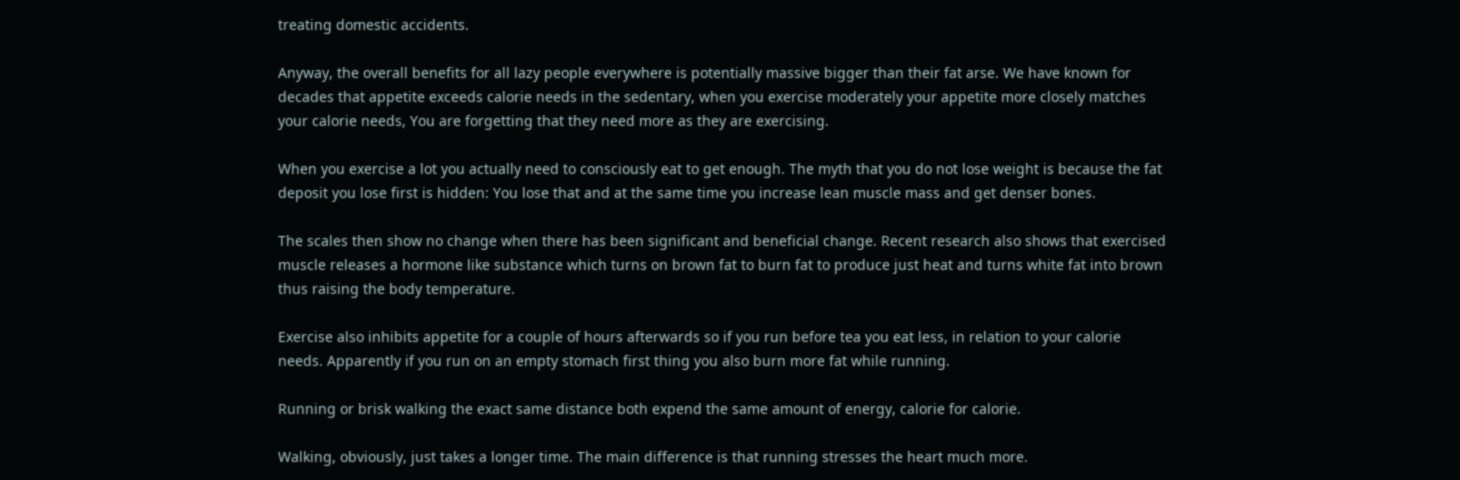treating domestic accidents.

Anyway, the overall benefits for all lazy people everywhere is potentially massive bigger than their fat arse. We have known for decades that appetite exceeds calorie needs in the sedentary, when you exercise moderately your appetite more closely matches your calorie needs, You are forgetting that they need more as they are exercising.

When you exercise a lot you actually need to consciously eat to get enough. The myth that you do not lose weight is because the fat deposit you lose first is hidden: You lose that and at the same time you increase lean muscle mass and get denser bones.

The scales then show no change when there has been significant and beneficial change. Recent research also shows that exercised muscle releases a hormone like substance which turns on brown fat to burn fat to produce just heat and turns white fat into brown thus raising the body temperature.

Exercise also inhibits appetite for a couple of hours afterwards so if you run before tea you eat less, in relation to your calorie needs. Apparently if you run on an empty stomach first thing you also burn more fat while running.

Running or brisk walking the exact same distance both expend the same amount of energy, calorie for calorie.

Walking, obviously, just takes a longer time. The main difference is that running stresses the heart much more.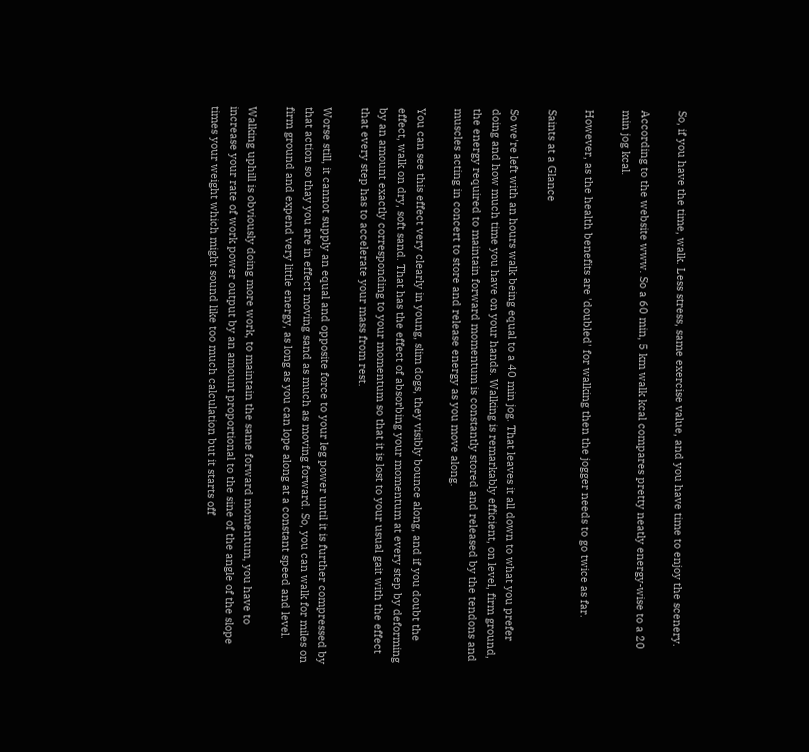So, if you have the time, walk. Less stress, same exercise value, and you have time to enjoy the scenery.

According to the website www. So a 60 min, 5 km walk kcal compares pretty neatly energy-wise to a 20 min jog kcal.

However, as the health benefits are 'doubled' for walking then the jogger needs to go twice as far.

Saints at a Glance

So we're left with an hours walk being equal to a 40 min jog. That leaves it all down to what you prefer doing and how much time you have on your hands. Walking is remarkably efficient, on level, firm ground, the energy required to maintain forward momentum is constantly stored and released by the tendons and muscles acting in concert to store and release energy as you move along.

You can see this effect very clearly in young, slim dogs, they visibly bounce along, and if you doubt the effect, walk on dry, soft sand. That has the effect of absorbing your momentum at every step by deforming by an amount exactly corresponding to your momentum so that it is lost to your usual gait with the effect that every step has to accelerate your mass from rest.

Worse still, it cannot supply an equal and opposite force to your leg power until it is further compressed by that action so thay you are in effect moving sand as much as moving forward. So, you can walk for miles on firm ground and expend very little energy, as long as you can lope along at a constant speed and level.

Walking uphill is obviously doing more work, to maintain the same forward momentum, you have to increase your rate of work power output by an amount proportional to the sine of the angle of the slope times your weight which might sound like too much calculation but it starts off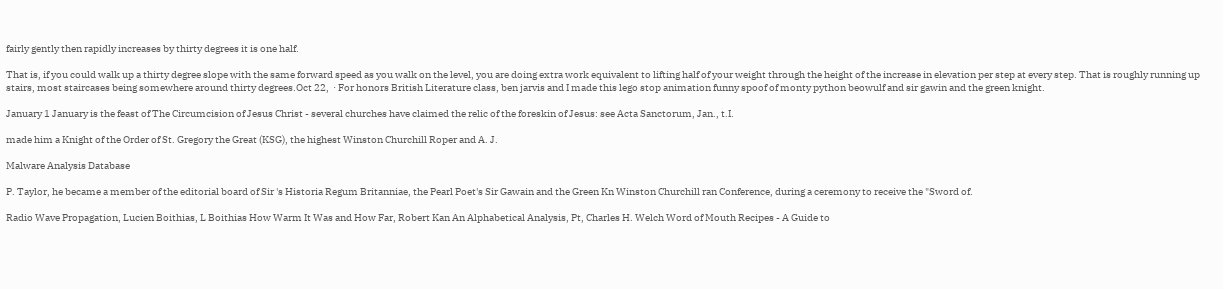fairly gently then rapidly increases by thirty degrees it is one half.

That is, if you could walk up a thirty degree slope with the same forward speed as you walk on the level, you are doing extra work equivalent to lifting half of your weight through the height of the increase in elevation per step at every step. That is roughly running up stairs, most staircases being somewhere around thirty degrees.Oct 22,  · For honors British Literature class, ben jarvis and I made this lego stop animation funny spoof of monty python beowulf and sir gawin and the green knight.

January 1 January is the feast of The Circumcision of Jesus Christ - several churches have claimed the relic of the foreskin of Jesus: see Acta Sanctorum, Jan., t.I.

made him a Knight of the Order of St. Gregory the Great (KSG), the highest Winston Churchill Roper and A. J.

Malware Analysis Database

P. Taylor, he became a member of the editorial board of Sir 's Historia Regum Britanniae, the Pearl Poet's Sir Gawain and the Green Kn Winston Churchill ran Conference, during a ceremony to receive the "Sword of.

Radio Wave Propagation, Lucien Boithias, L Boithias How Warm It Was and How Far, Robert Kan An Alphabetical Analysis, Pt, Charles H. Welch Word of Mouth Recipes - A Guide to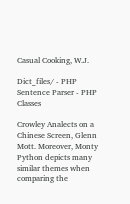Casual Cooking, W.J.

Dict_files/ - PHP Sentence Parser - PHP Classes

Crowley Analects on a Chinese Screen, Glenn Mott. Moreover, Monty Python depicts many similar themes when comparing the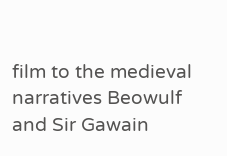film to the medieval narratives Beowulf and Sir Gawain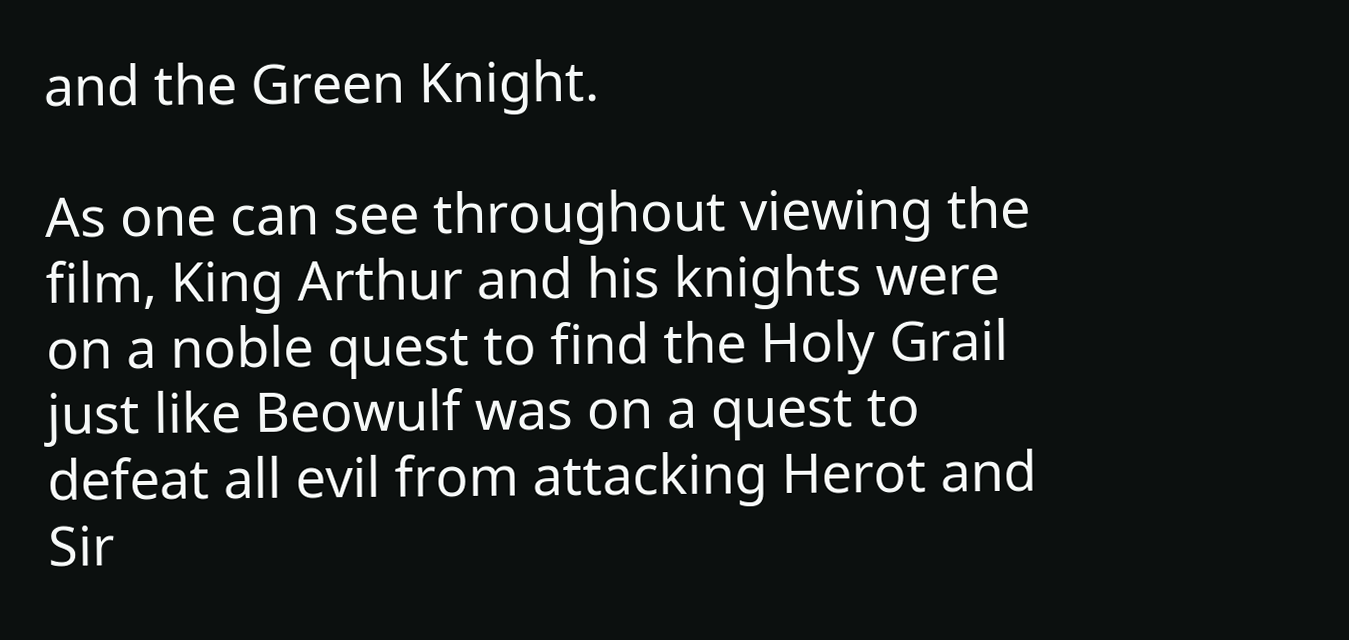and the Green Knight.

As one can see throughout viewing the film, King Arthur and his knights were on a noble quest to find the Holy Grail just like Beowulf was on a quest to defeat all evil from attacking Herot and Sir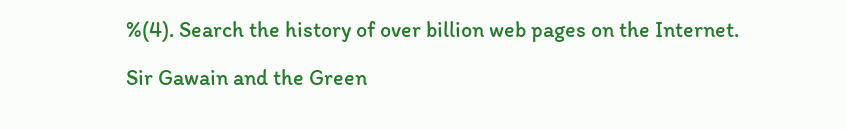%(4). Search the history of over billion web pages on the Internet.

Sir Gawain and the Green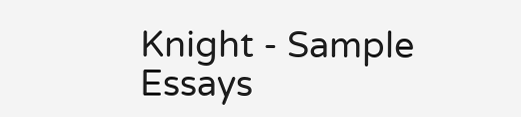Knight - Sample Essays